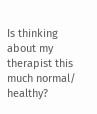Is thinking about my therapist this much normal/ healthy?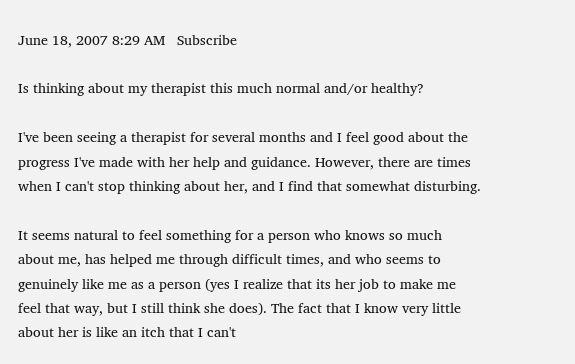June 18, 2007 8:29 AM   Subscribe

Is thinking about my therapist this much normal and/or healthy?

I've been seeing a therapist for several months and I feel good about the progress I've made with her help and guidance. However, there are times when I can't stop thinking about her, and I find that somewhat disturbing.

It seems natural to feel something for a person who knows so much about me, has helped me through difficult times, and who seems to genuinely like me as a person (yes I realize that its her job to make me feel that way, but I still think she does). The fact that I know very little about her is like an itch that I can't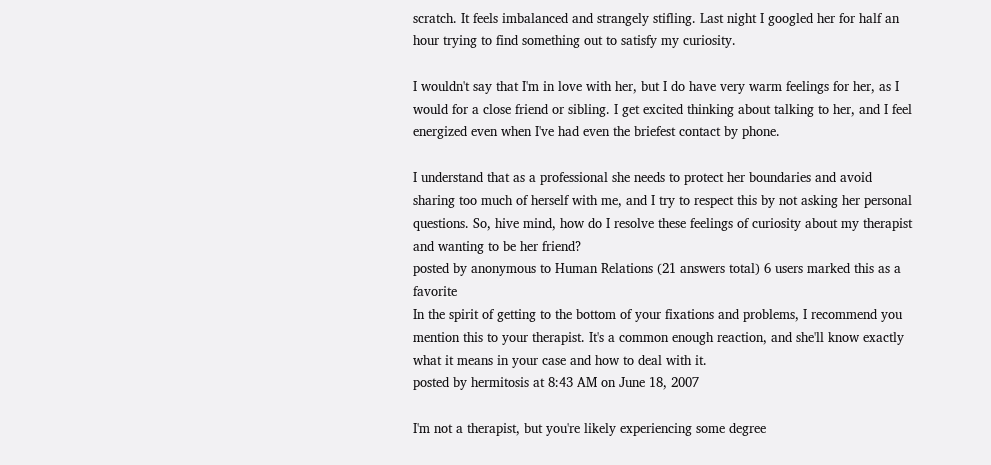scratch. It feels imbalanced and strangely stifling. Last night I googled her for half an hour trying to find something out to satisfy my curiosity.

I wouldn't say that I'm in love with her, but I do have very warm feelings for her, as I would for a close friend or sibling. I get excited thinking about talking to her, and I feel energized even when I've had even the briefest contact by phone.

I understand that as a professional she needs to protect her boundaries and avoid sharing too much of herself with me, and I try to respect this by not asking her personal questions. So, hive mind, how do I resolve these feelings of curiosity about my therapist and wanting to be her friend?
posted by anonymous to Human Relations (21 answers total) 6 users marked this as a favorite
In the spirit of getting to the bottom of your fixations and problems, I recommend you mention this to your therapist. It's a common enough reaction, and she'll know exactly what it means in your case and how to deal with it.
posted by hermitosis at 8:43 AM on June 18, 2007

I'm not a therapist, but you're likely experiencing some degree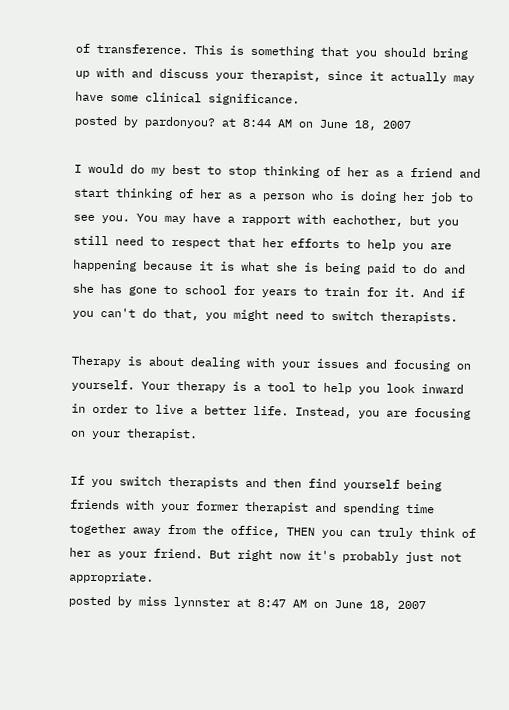of transference. This is something that you should bring up with and discuss your therapist, since it actually may have some clinical significance.
posted by pardonyou? at 8:44 AM on June 18, 2007

I would do my best to stop thinking of her as a friend and start thinking of her as a person who is doing her job to see you. You may have a rapport with eachother, but you still need to respect that her efforts to help you are happening because it is what she is being paid to do and she has gone to school for years to train for it. And if you can't do that, you might need to switch therapists.

Therapy is about dealing with your issues and focusing on yourself. Your therapy is a tool to help you look inward in order to live a better life. Instead, you are focusing on your therapist.

If you switch therapists and then find yourself being friends with your former therapist and spending time together away from the office, THEN you can truly think of her as your friend. But right now it's probably just not appropriate.
posted by miss lynnster at 8:47 AM on June 18, 2007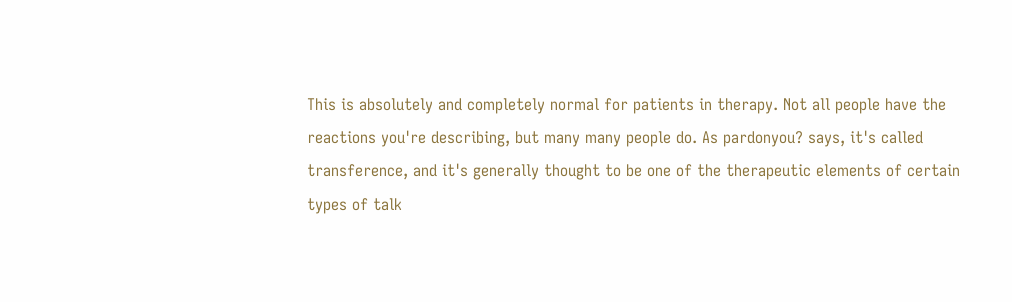This is absolutely and completely normal for patients in therapy. Not all people have the reactions you're describing, but many many people do. As pardonyou? says, it's called transference, and it's generally thought to be one of the therapeutic elements of certain types of talk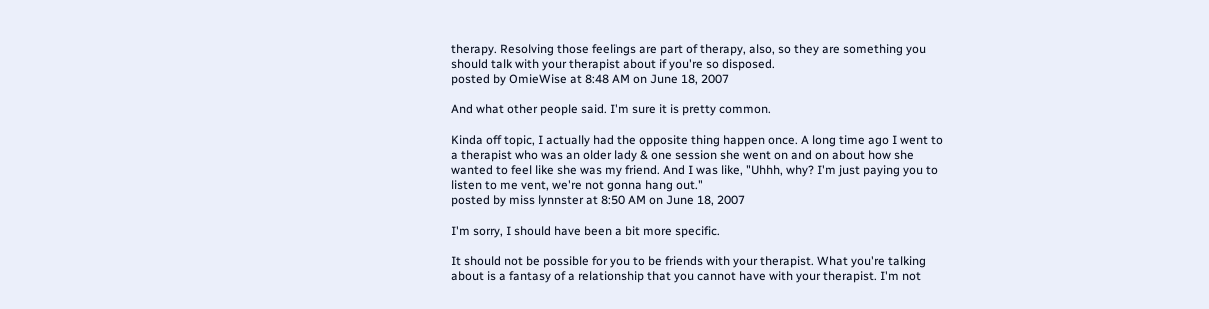therapy. Resolving those feelings are part of therapy, also, so they are something you should talk with your therapist about if you're so disposed.
posted by OmieWise at 8:48 AM on June 18, 2007

And what other people said. I'm sure it is pretty common.

Kinda off topic, I actually had the opposite thing happen once. A long time ago I went to a therapist who was an older lady & one session she went on and on about how she wanted to feel like she was my friend. And I was like, "Uhhh, why? I'm just paying you to listen to me vent, we're not gonna hang out."
posted by miss lynnster at 8:50 AM on June 18, 2007

I'm sorry, I should have been a bit more specific.

It should not be possible for you to be friends with your therapist. What you're talking about is a fantasy of a relationship that you cannot have with your therapist. I'm not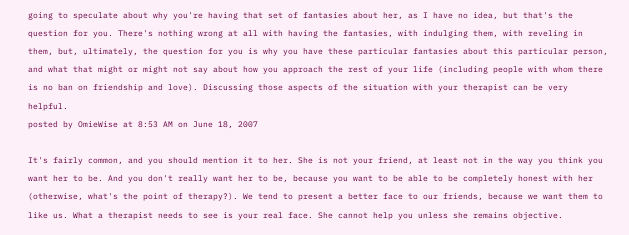going to speculate about why you're having that set of fantasies about her, as I have no idea, but that's the question for you. There's nothing wrong at all with having the fantasies, with indulging them, with reveling in them, but, ultimately, the question for you is why you have these particular fantasies about this particular person, and what that might or might not say about how you approach the rest of your life (including people with whom there is no ban on friendship and love). Discussing those aspects of the situation with your therapist can be very helpful.
posted by OmieWise at 8:53 AM on June 18, 2007

It's fairly common, and you should mention it to her. She is not your friend, at least not in the way you think you want her to be. And you don't really want her to be, because you want to be able to be completely honest with her (otherwise, what's the point of therapy?). We tend to present a better face to our friends, because we want them to like us. What a therapist needs to see is your real face. She cannot help you unless she remains objective.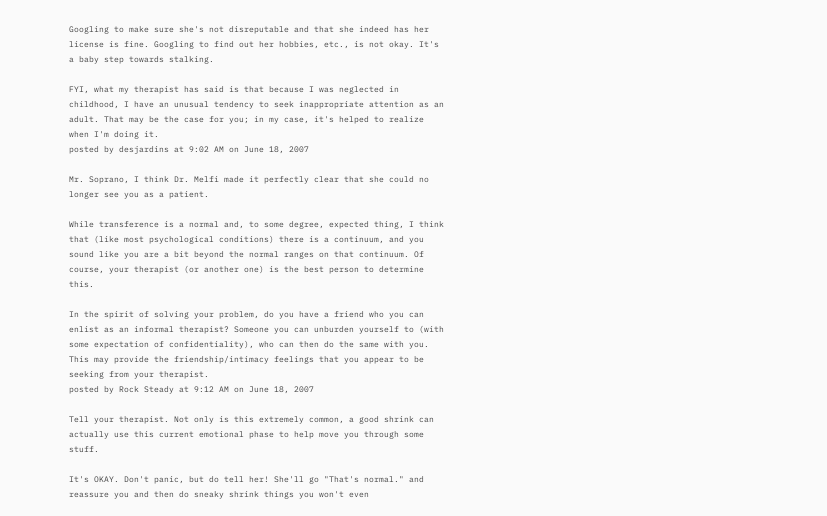Googling to make sure she's not disreputable and that she indeed has her license is fine. Googling to find out her hobbies, etc., is not okay. It's a baby step towards stalking.

FYI, what my therapist has said is that because I was neglected in childhood, I have an unusual tendency to seek inappropriate attention as an adult. That may be the case for you; in my case, it's helped to realize when I'm doing it.
posted by desjardins at 9:02 AM on June 18, 2007

Mr. Soprano, I think Dr. Melfi made it perfectly clear that she could no longer see you as a patient.

While transference is a normal and, to some degree, expected thing, I think that (like most psychological conditions) there is a continuum, and you sound like you are a bit beyond the normal ranges on that continuum. Of course, your therapist (or another one) is the best person to determine this.

In the spirit of solving your problem, do you have a friend who you can enlist as an informal therapist? Someone you can unburden yourself to (with some expectation of confidentiality), who can then do the same with you. This may provide the friendship/intimacy feelings that you appear to be seeking from your therapist.
posted by Rock Steady at 9:12 AM on June 18, 2007

Tell your therapist. Not only is this extremely common, a good shrink can actually use this current emotional phase to help move you through some stuff.

It's OKAY. Don't panic, but do tell her! She'll go "That's normal." and reassure you and then do sneaky shrink things you won't even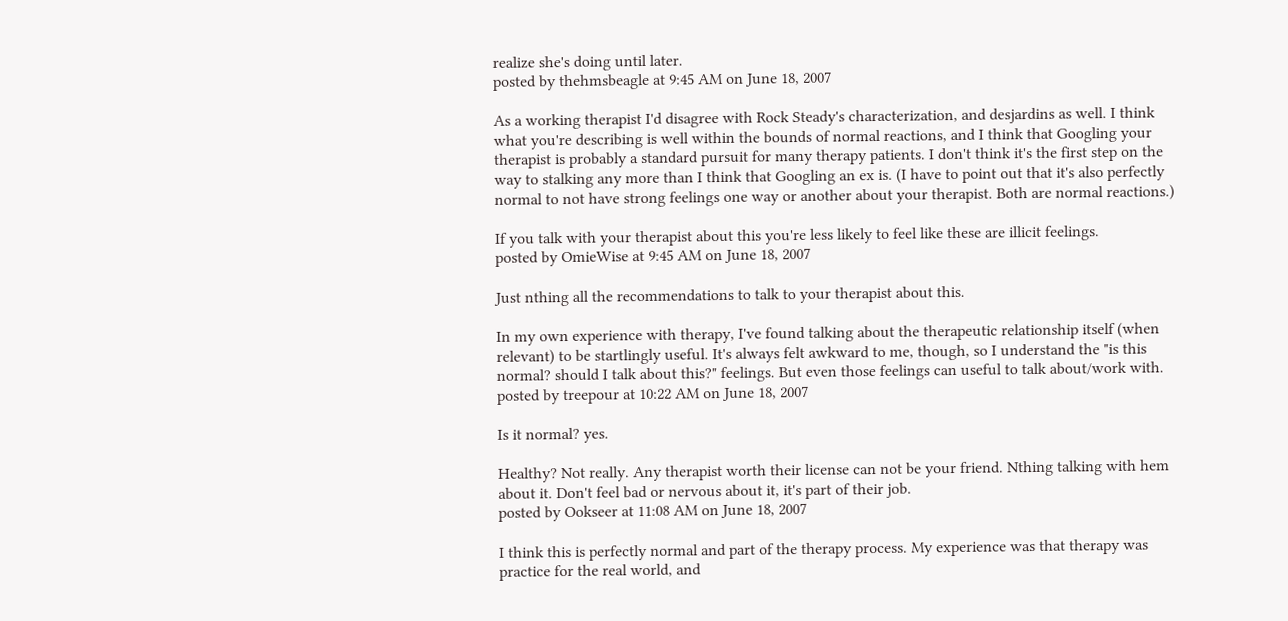realize she's doing until later.
posted by thehmsbeagle at 9:45 AM on June 18, 2007

As a working therapist I'd disagree with Rock Steady's characterization, and desjardins as well. I think what you're describing is well within the bounds of normal reactions, and I think that Googling your therapist is probably a standard pursuit for many therapy patients. I don't think it's the first step on the way to stalking any more than I think that Googling an ex is. (I have to point out that it's also perfectly normal to not have strong feelings one way or another about your therapist. Both are normal reactions.)

If you talk with your therapist about this you're less likely to feel like these are illicit feelings.
posted by OmieWise at 9:45 AM on June 18, 2007

Just nthing all the recommendations to talk to your therapist about this.

In my own experience with therapy, I've found talking about the therapeutic relationship itself (when relevant) to be startlingly useful. It's always felt awkward to me, though, so I understand the "is this normal? should I talk about this?" feelings. But even those feelings can useful to talk about/work with.
posted by treepour at 10:22 AM on June 18, 2007

Is it normal? yes.

Healthy? Not really. Any therapist worth their license can not be your friend. Nthing talking with hem about it. Don't feel bad or nervous about it, it's part of their job.
posted by Ookseer at 11:08 AM on June 18, 2007

I think this is perfectly normal and part of the therapy process. My experience was that therapy was practice for the real world, and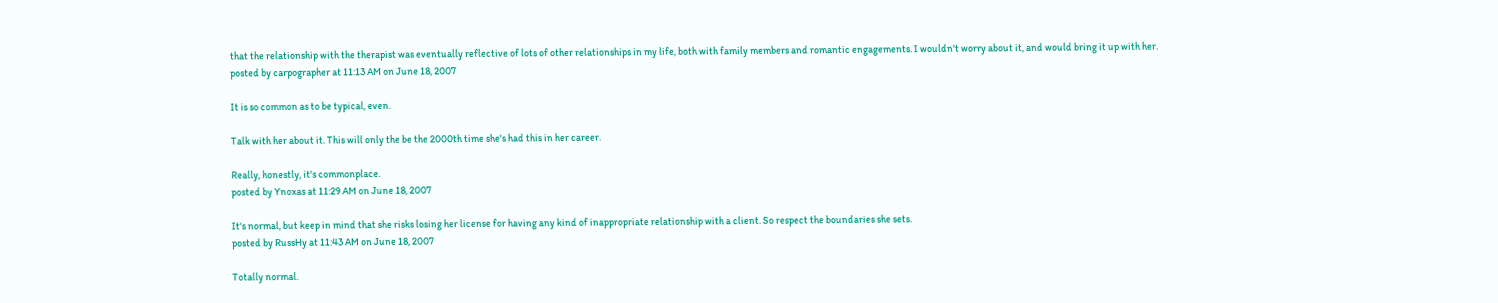that the relationship with the therapist was eventually reflective of lots of other relationships in my life, both with family members and romantic engagements. I wouldn't worry about it, and would bring it up with her.
posted by carpographer at 11:13 AM on June 18, 2007

It is so common as to be typical, even.

Talk with her about it. This will only the be the 2000th time she's had this in her career.

Really, honestly, it's commonplace.
posted by Ynoxas at 11:29 AM on June 18, 2007

It's normal, but keep in mind that she risks losing her license for having any kind of inappropriate relationship with a client. So respect the boundaries she sets.
posted by RussHy at 11:43 AM on June 18, 2007

Totally normal.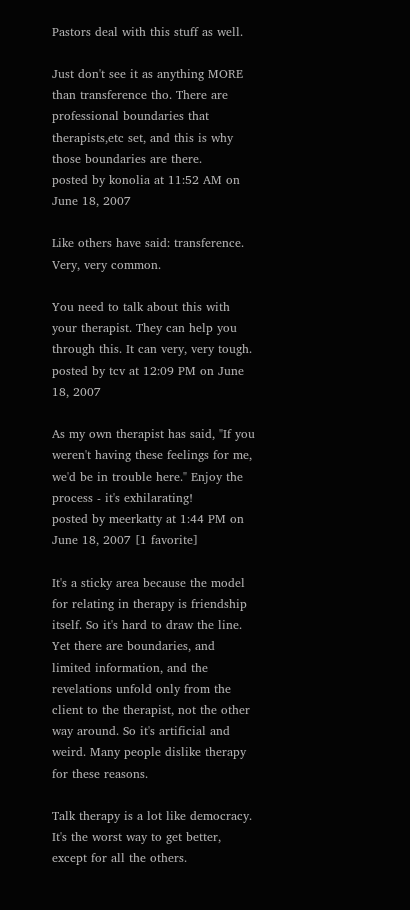Pastors deal with this stuff as well.

Just don't see it as anything MORE than transference tho. There are professional boundaries that therapists,etc set, and this is why those boundaries are there.
posted by konolia at 11:52 AM on June 18, 2007

Like others have said: transference. Very, very common.

You need to talk about this with your therapist. They can help you through this. It can very, very tough.
posted by tcv at 12:09 PM on June 18, 2007

As my own therapist has said, "If you weren't having these feelings for me, we'd be in trouble here." Enjoy the process - it's exhilarating!
posted by meerkatty at 1:44 PM on June 18, 2007 [1 favorite]

It's a sticky area because the model for relating in therapy is friendship itself. So it's hard to draw the line. Yet there are boundaries, and limited information, and the revelations unfold only from the client to the therapist, not the other way around. So it's artificial and weird. Many people dislike therapy for these reasons.

Talk therapy is a lot like democracy. It's the worst way to get better, except for all the others.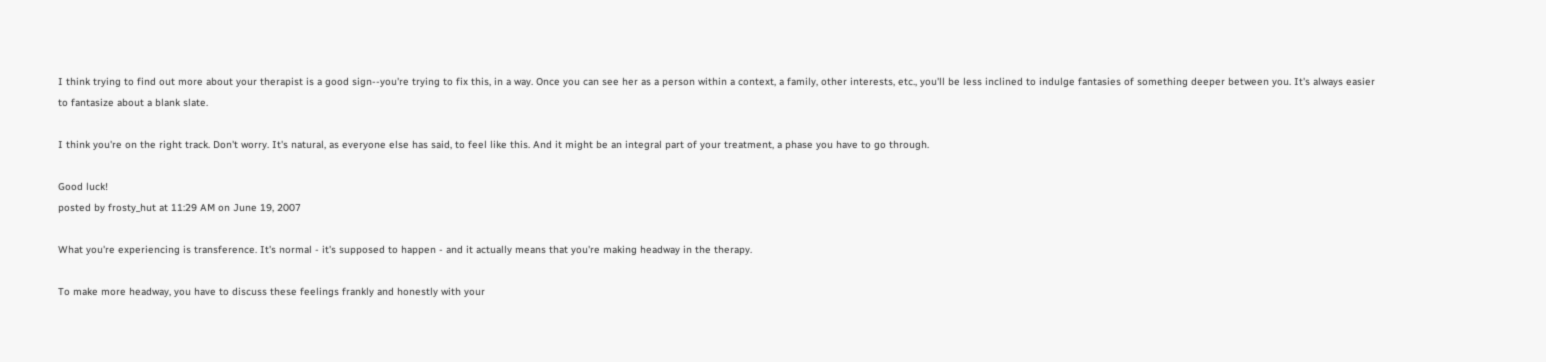I think trying to find out more about your therapist is a good sign--you're trying to fix this, in a way. Once you can see her as a person within a context, a family, other interests, etc., you'll be less inclined to indulge fantasies of something deeper between you. It's always easier to fantasize about a blank slate.

I think you're on the right track. Don't worry. It's natural, as everyone else has said, to feel like this. And it might be an integral part of your treatment, a phase you have to go through.

Good luck!
posted by frosty_hut at 11:29 AM on June 19, 2007

What you're experiencing is transference. It's normal - it's supposed to happen - and it actually means that you're making headway in the therapy.

To make more headway, you have to discuss these feelings frankly and honestly with your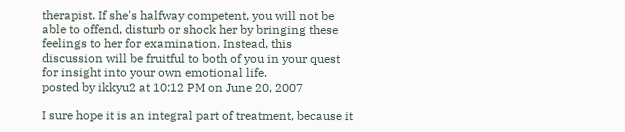therapist. If she's halfway competent, you will not be able to offend, disturb or shock her by bringing these feelings to her for examination. Instead, this discussion will be fruitful to both of you in your quest for insight into your own emotional life.
posted by ikkyu2 at 10:12 PM on June 20, 2007

I sure hope it is an integral part of treatment, because it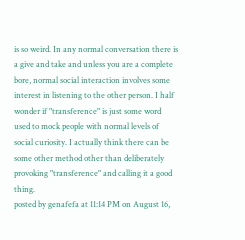is so weird. In any normal conversation there is a give and take and unless you are a complete bore, normal social interaction involves some interest in listening to the other person. I half wonder if "transference" is just some word used to mock people with normal levels of social curiosity. I actually think there can be some other method other than deliberately provoking "transference" and calling it a good thing.
posted by genafefa at 11:14 PM on August 16,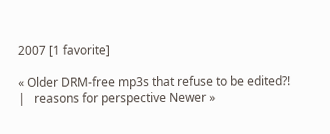2007 [1 favorite]

« Older DRM-free mp3s that refuse to be edited?!   |   reasons for perspective Newer »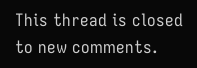This thread is closed to new comments.